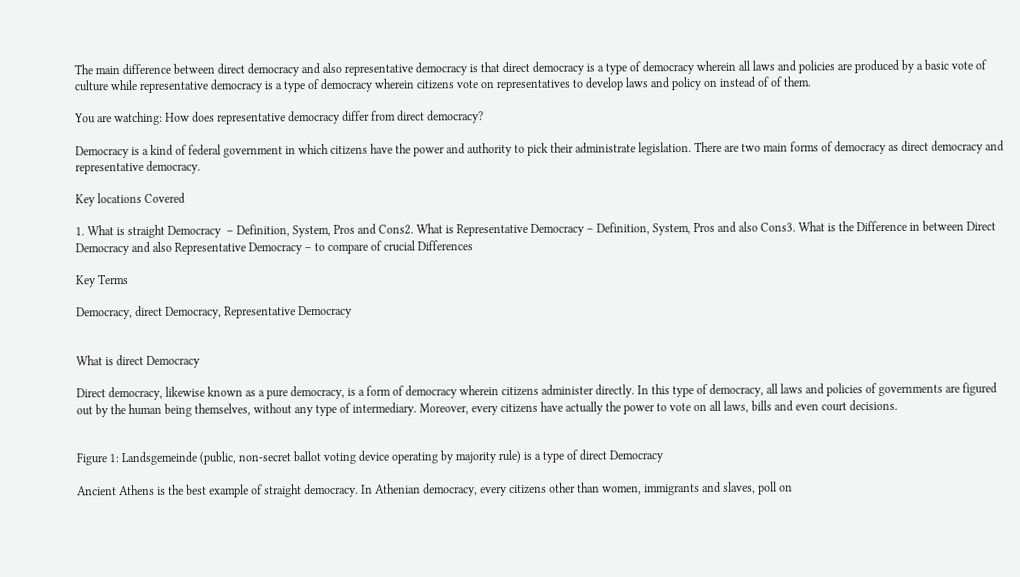The main difference between direct democracy and also representative democracy is that direct democracy is a type of democracy wherein all laws and policies are produced by a basic vote of culture while representative democracy is a type of democracy wherein citizens vote on representatives to develop laws and policy on instead of of them.

You are watching: How does representative democracy differ from direct democracy?

Democracy is a kind of federal government in which citizens have the power and authority to pick their administrate legislation. There are two main forms of democracy as direct democracy and representative democracy.

Key locations Covered

1. What is straight Democracy  – Definition, System, Pros and Cons2. What is Representative Democracy – Definition, System, Pros and also Cons3. What is the Difference in between Direct Democracy and also Representative Democracy – to compare of crucial Differences

Key Terms

Democracy, direct Democracy, Representative Democracy


What is direct Democracy

Direct democracy, likewise known as a pure democracy, is a form of democracy wherein citizens administer directly. In this type of democracy, all laws and policies of governments are figured out by the human being themselves, without any type of intermediary. Moreover, every citizens have actually the power to vote on all laws, bills and even court decisions.


Figure 1: Landsgemeinde (public, non-secret ballot voting device operating by majority rule) is a type of direct Democracy

Ancient Athens is the best example of straight democracy. In Athenian democracy, every citizens other than women, immigrants and slaves, poll on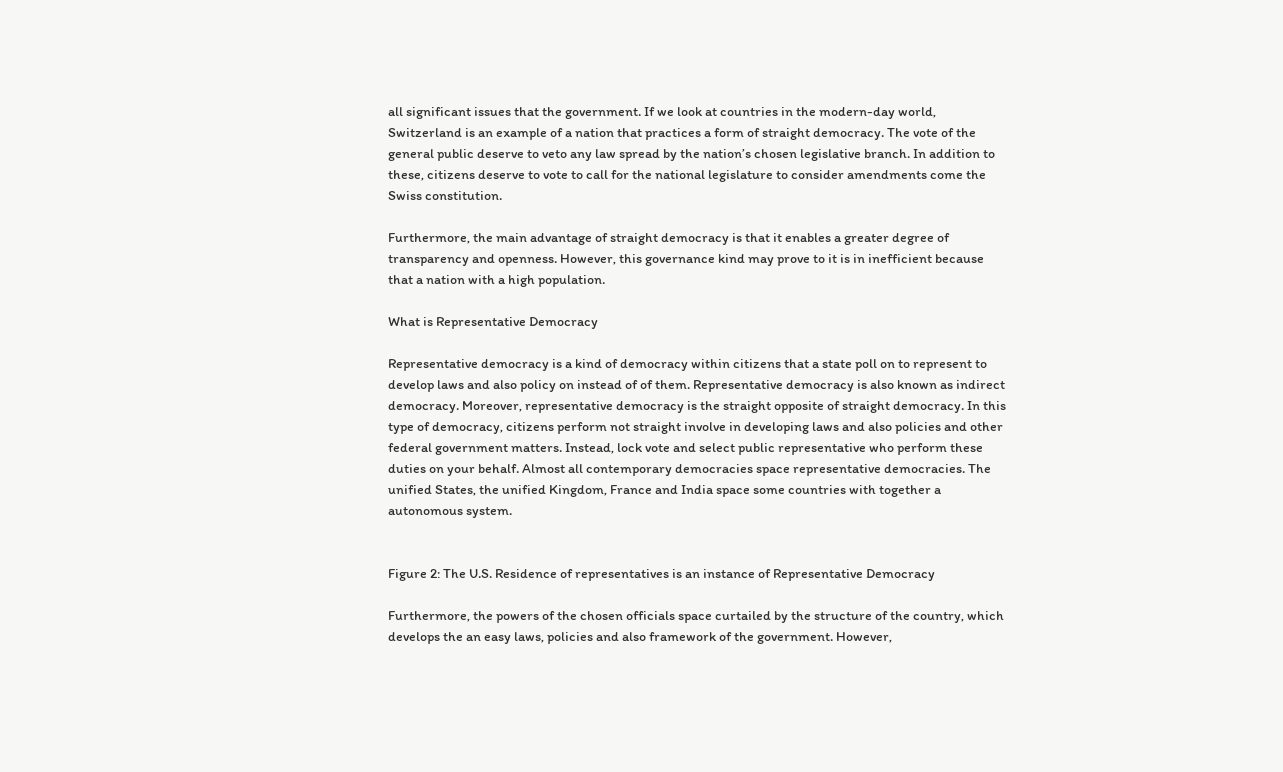all significant issues that the government. If we look at countries in the modern-day world, Switzerland is an example of a nation that practices a form of straight democracy. The vote of the general public deserve to veto any law spread by the nation’s chosen legislative branch. In addition to these, citizens deserve to vote to call for the national legislature to consider amendments come the Swiss constitution.

Furthermore, the main advantage of straight democracy is that it enables a greater degree of transparency and openness. However, this governance kind may prove to it is in inefficient because that a nation with a high population.

What is Representative Democracy

Representative democracy is a kind of democracy within citizens that a state poll on to represent to develop laws and also policy on instead of of them. Representative democracy is also known as indirect democracy. Moreover, representative democracy is the straight opposite of straight democracy. In this type of democracy, citizens perform not straight involve in developing laws and also policies and other federal government matters. Instead, lock vote and select public representative who perform these duties on your behalf. Almost all contemporary democracies space representative democracies. The unified States, the unified Kingdom, France and India space some countries with together a autonomous system.


Figure 2: The U.S. Residence of representatives is an instance of Representative Democracy

Furthermore, the powers of the chosen officials space curtailed by the structure of the country, which develops the an easy laws, policies and also framework of the government. However,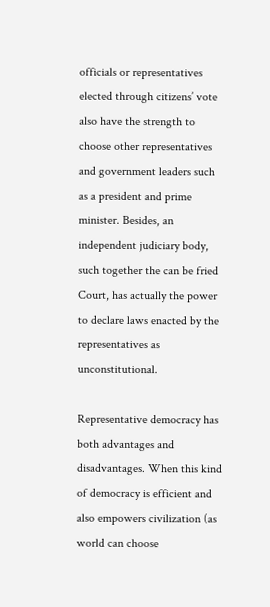officials or representatives elected through citizens’ vote also have the strength to choose other representatives and government leaders such as a president and prime minister. Besides, an independent judiciary body, such together the can be fried Court, has actually the power to declare laws enacted by the representatives as unconstitutional.

Representative democracy has both advantages and disadvantages. When this kind of democracy is efficient and also empowers civilization (as world can choose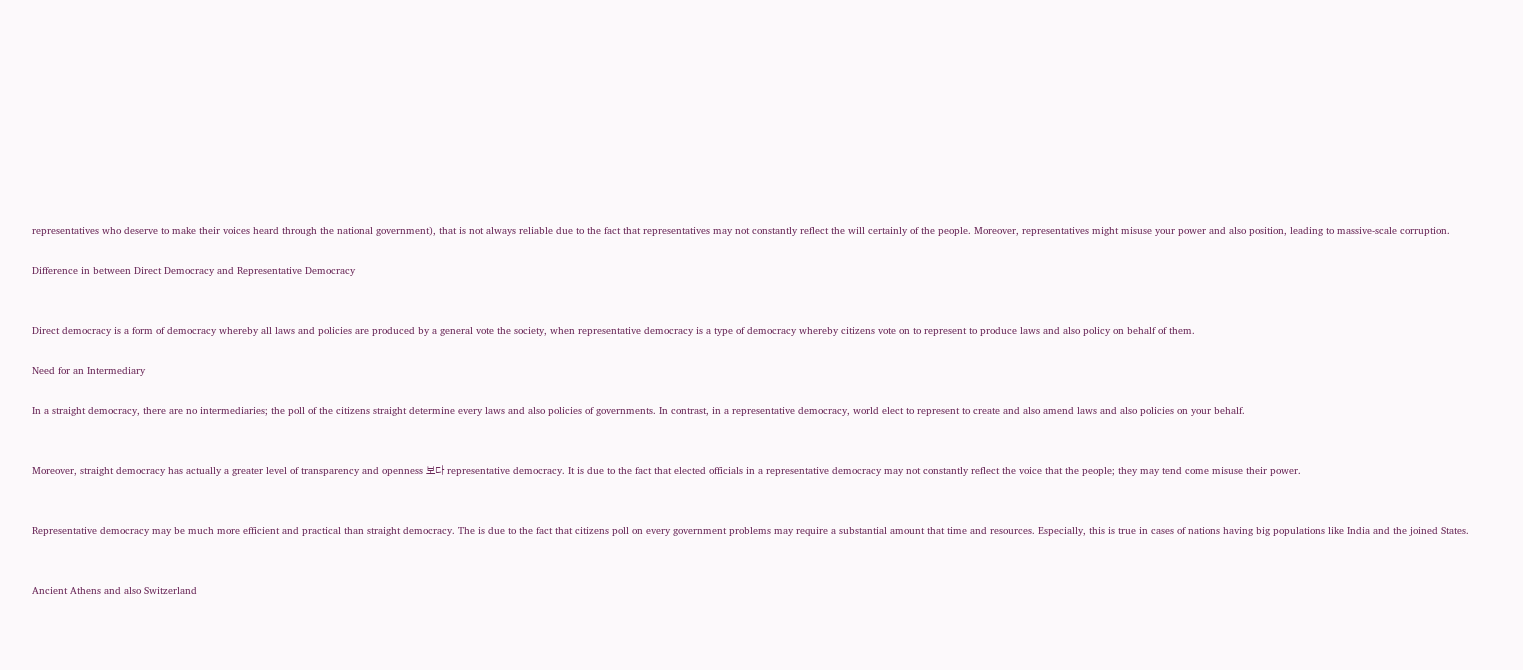representatives who deserve to make their voices heard through the national government), that is not always reliable due to the fact that representatives may not constantly reflect the will certainly of the people. Moreover, representatives might misuse your power and also position, leading to massive-scale corruption.

Difference in between Direct Democracy and Representative Democracy


Direct democracy is a form of democracy whereby all laws and policies are produced by a general vote the society, when representative democracy is a type of democracy whereby citizens vote on to represent to produce laws and also policy on behalf of them.

Need for an Intermediary

In a straight democracy, there are no intermediaries; the poll of the citizens straight determine every laws and also policies of governments. In contrast, in a representative democracy, world elect to represent to create and also amend laws and also policies on your behalf.


Moreover, straight democracy has actually a greater level of transparency and openness 보다 representative democracy. It is due to the fact that elected officials in a representative democracy may not constantly reflect the voice that the people; they may tend come misuse their power.


Representative democracy may be much more efficient and practical than straight democracy. The is due to the fact that citizens poll on every government problems may require a substantial amount that time and resources. Especially, this is true in cases of nations having big populations like India and the joined States.


Ancient Athens and also Switzerland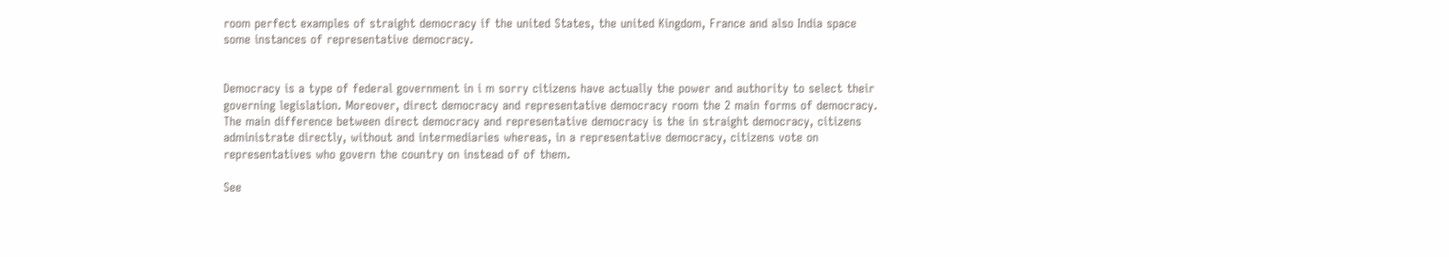room perfect examples of straight democracy if the united States, the united Kingdom, France and also India space some instances of representative democracy.


Democracy is a type of federal government in i m sorry citizens have actually the power and authority to select their governing legislation. Moreover, direct democracy and representative democracy room the 2 main forms of democracy. The main difference between direct democracy and representative democracy is the in straight democracy, citizens administrate directly, without and intermediaries whereas, in a representative democracy, citizens vote on representatives who govern the country on instead of of them.

See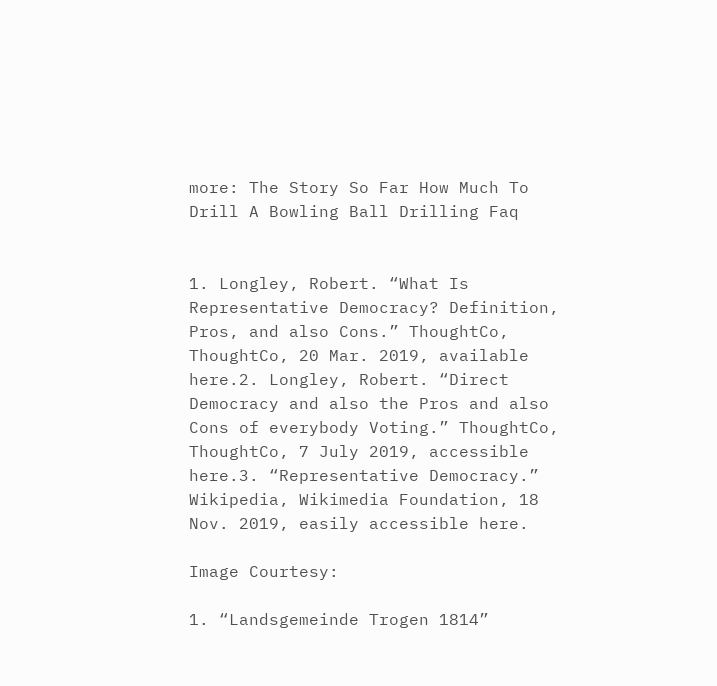more: The Story So Far How Much To Drill A Bowling Ball Drilling Faq


1. Longley, Robert. “What Is Representative Democracy? Definition, Pros, and also Cons.” ThoughtCo, ThoughtCo, 20 Mar. 2019, available here.2. Longley, Robert. “Direct Democracy and also the Pros and also Cons of everybody Voting.” ThoughtCo, ThoughtCo, 7 July 2019, accessible here.3. “Representative Democracy.” Wikipedia, Wikimedia Foundation, 18 Nov. 2019, easily accessible here.

Image Courtesy:

1. “Landsgemeinde Trogen 1814”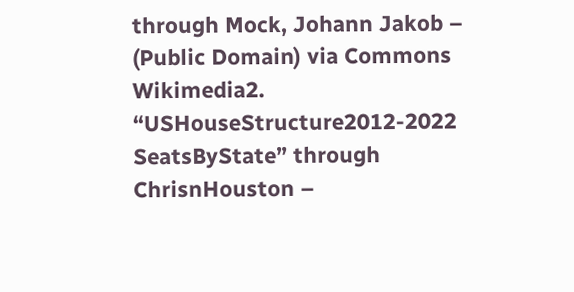through Mock, Johann Jakob – (Public Domain) via Commons Wikimedia2. “USHouseStructure2012-2022 SeatsByState” through ChrisnHouston –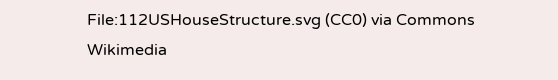File:112USHouseStructure.svg (CC0) via Commons Wikimedia